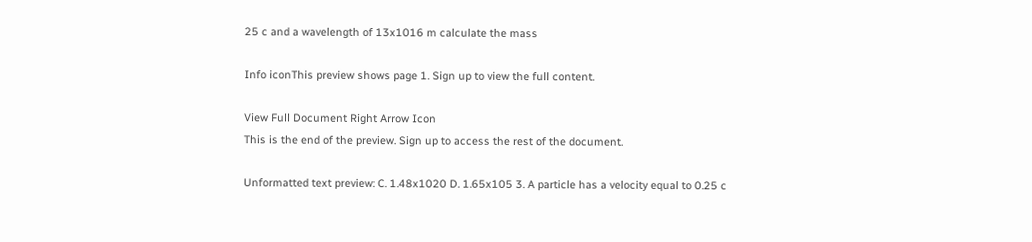25 c and a wavelength of 13x1016 m calculate the mass

Info iconThis preview shows page 1. Sign up to view the full content.

View Full Document Right Arrow Icon
This is the end of the preview. Sign up to access the rest of the document.

Unformatted text preview: C. 1.48x1020 D. 1.65x105 3. A particle has a velocity equal to 0.25 c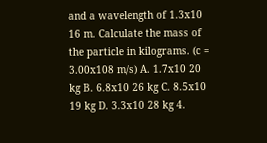and a wavelength of 1.3x10 16 m. Calculate the mass of the particle in kilograms. (c = 3.00x108 m/s) A. 1.7x10 20 kg B. 6.8x10 26 kg C. 8.5x10 19 kg D. 3.3x10 28 kg 4.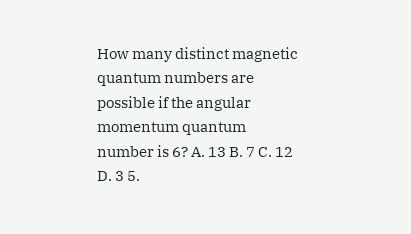How many distinct magnetic quantum numbers are possible if the angular momentum quantum number is 6? A. 13 B. 7 C. 12 D. 3 5.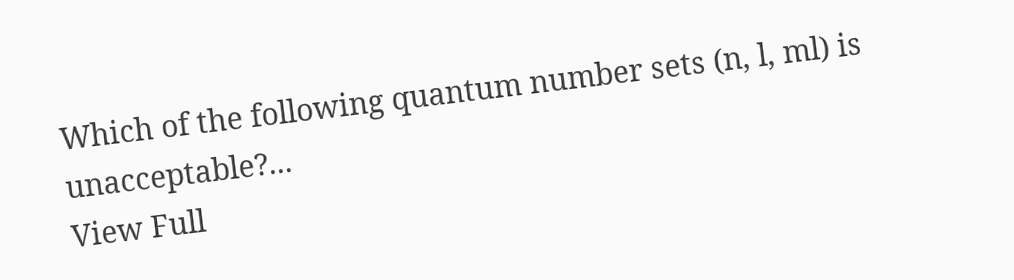Which of the following quantum number sets (n, l, ml) is unacceptable?...
View Full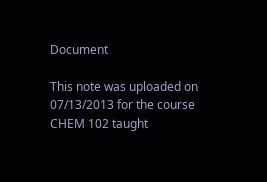Document

This note was uploaded on 07/13/2013 for the course CHEM 102 taught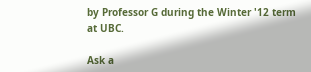by Professor G during the Winter '12 term at UBC.

Ask a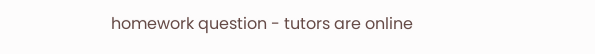homework question - tutors are online